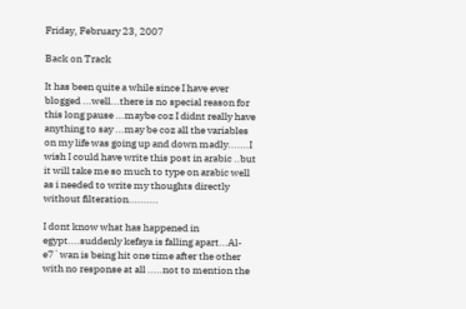Friday, February 23, 2007

Back on Track

It has been quite a while since I have ever blogged ...well...there is no special reason for this long pause ...maybe coz I didnt really have anything to say ...may be coz all the variables on my life was going up and down madly.......I wish I could have write this post in arabic ..but it will take me so much to type on arabic well as i needed to write my thoughts directly without filteration..........

I dont know what has happened in egypt....suddenly kefaya is falling apart...Al-e7`wan is being hit one time after the other with no response at all .....not to mention the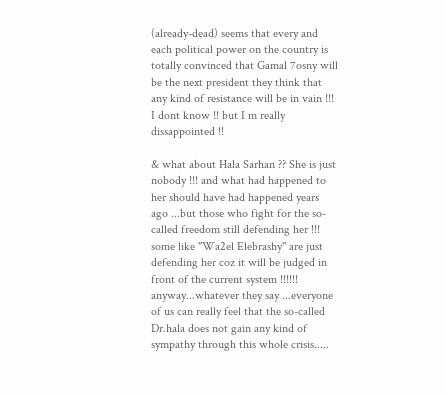(already-dead) seems that every and each political power on the country is totally convinced that Gamal 7osny will be the next president they think that any kind of resistance will be in vain !!! I dont know !! but I m really dissappointed !!

& what about Hala Sarhan ?? She is just nobody !!! and what had happened to her should have had happened years ago ...but those who fight for the so-called freedom still defending her !!! some like "Wa2el Elebrashy" are just defending her coz it will be judged in front of the current system !!!!!! anyway...whatever they say ...everyone of us can really feel that the so-called Dr.hala does not gain any kind of sympathy through this whole crisis.....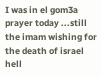I was in el gom3a prayer today ...still the imam wishing for the death of israel hell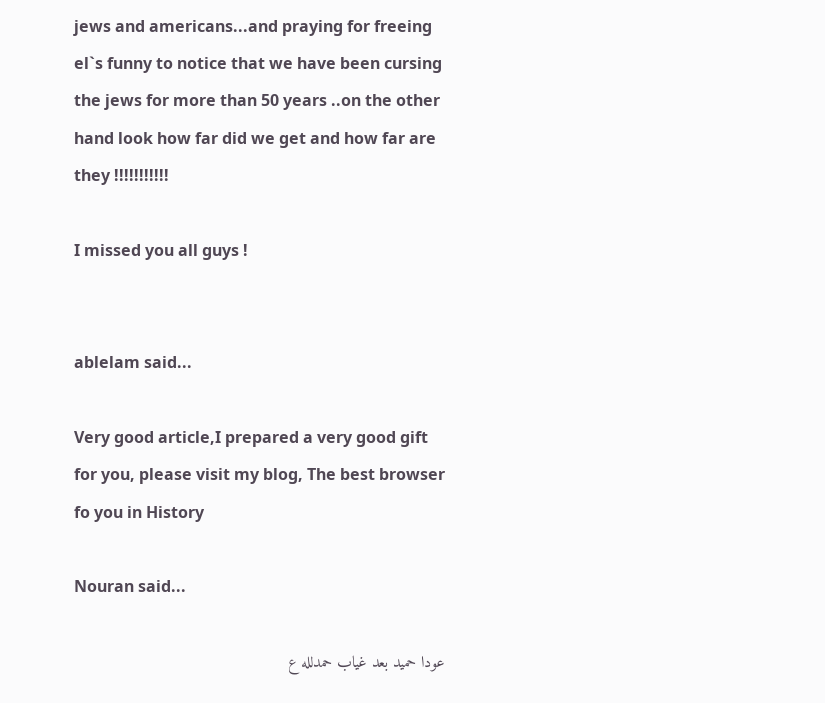jews and americans...and praying for freeing el`s funny to notice that we have been cursing the jews for more than 50 years ..on the other hand look how far did we get and how far are they !!!!!!!!!!!

I missed you all guys !


ablelam said...

Very good article,I prepared a very good gift for you, please visit my blog, The best browser fo you in History

Nouran said...

عودا حميد بعد غياب حمدلله ع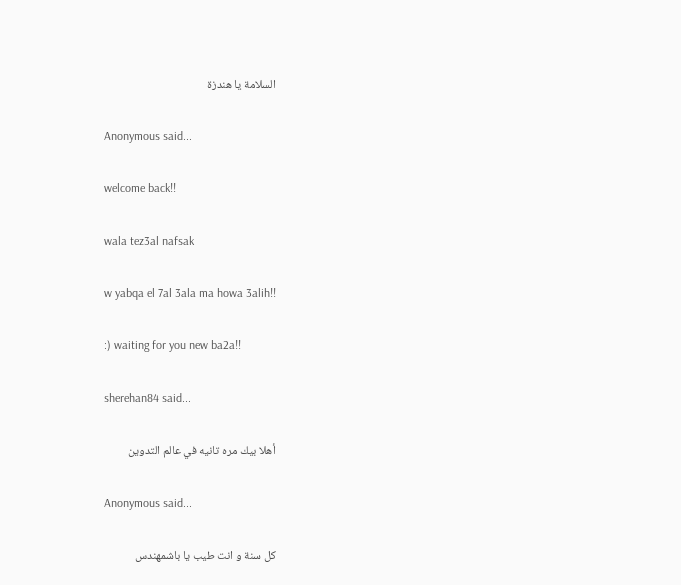السلامة يا هندزة

Anonymous said...

welcome back!!

wala tez3al nafsak

w yabqa el 7al 3ala ma howa 3alih!!

:) waiting for you new ba2a!!

sherehan84 said...

أهلا بيك مره تانيه في عالم التدوين

Anonymous said...

كل سنة و انت طيب يا باشمهندس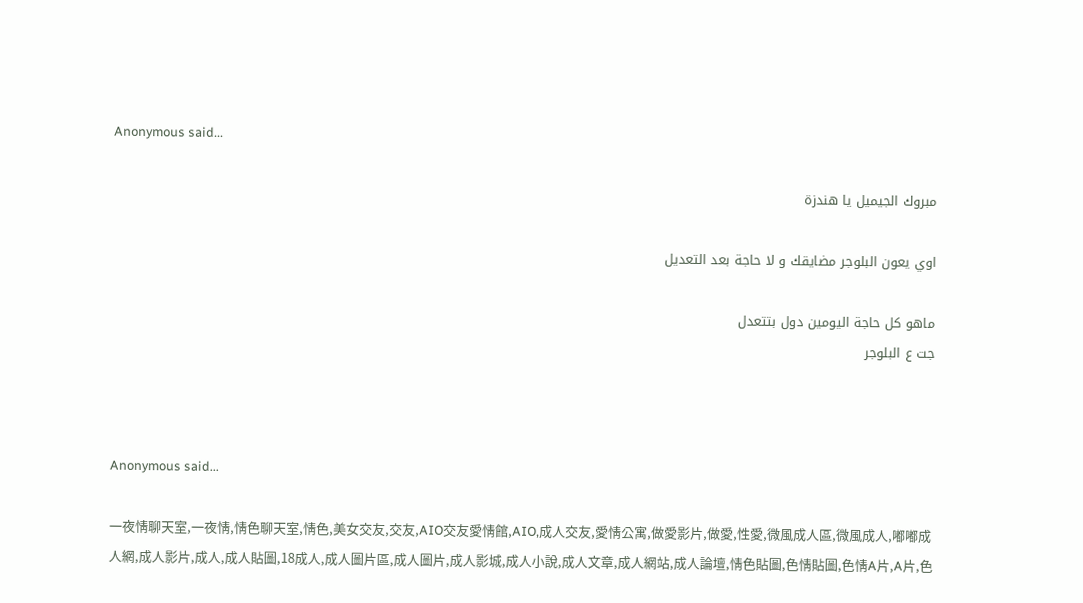Anonymous said...

مبروك الجيميل يا هندزة

اوي يعون البلوجر مضايقك و لا حاجة بعد التعديل

ماهو كل حاجة اليومين دول بتتعدل
جت ع البلوجر



Anonymous said...

一夜情聊天室,一夜情,情色聊天室,情色,美女交友,交友,AIO交友愛情館,AIO,成人交友,愛情公寓,做愛影片,做愛,性愛,微風成人區,微風成人,嘟嘟成人網,成人影片,成人,成人貼圖,18成人,成人圖片區,成人圖片,成人影城,成人小說,成人文章,成人網站,成人論壇,情色貼圖,色情貼圖,色情A片,A片,色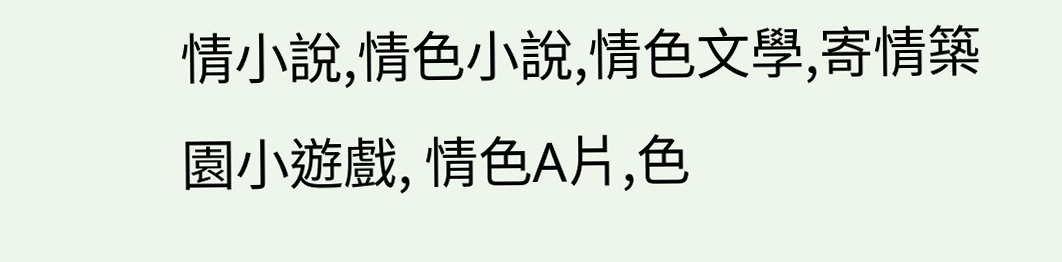情小說,情色小說,情色文學,寄情築園小遊戲, 情色A片,色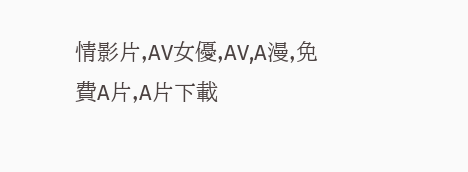情影片,AV女優,AV,A漫,免費A片,A片下載